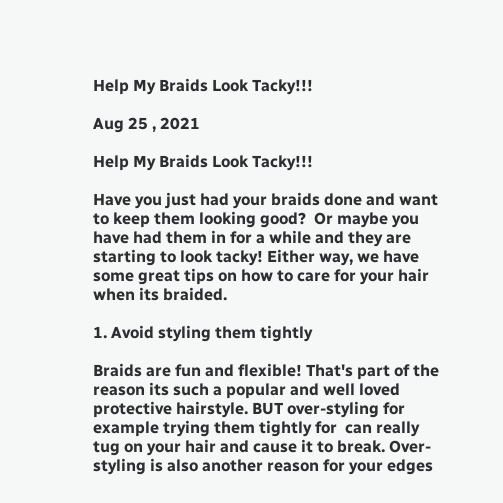Help My Braids Look Tacky!!!

Aug 25 , 2021

Help My Braids Look Tacky!!!

Have you just had your braids done and want to keep them looking good?  Or maybe you have had them in for a while and they are starting to look tacky! Either way, we have some great tips on how to care for your hair when its braided.

1. Avoid styling them tightly

Braids are fun and flexible! That's part of the reason its such a popular and well loved protective hairstyle. BUT over-styling for example trying them tightly for  can really tug on your hair and cause it to break. Over-styling is also another reason for your edges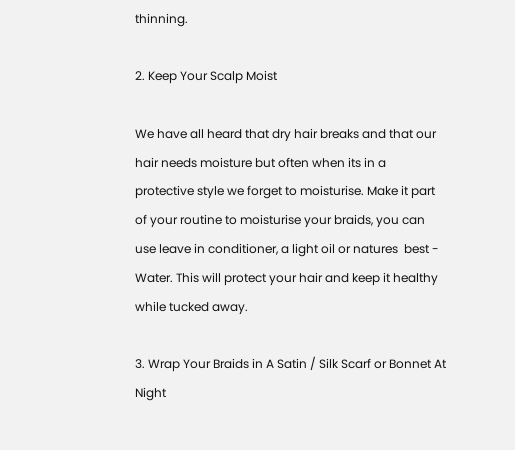thinning.

2. Keep Your Scalp Moist

We have all heard that dry hair breaks and that our hair needs moisture but often when its in a protective style we forget to moisturise. Make it part of your routine to moisturise your braids, you can use leave in conditioner, a light oil or natures  best - Water. This will protect your hair and keep it healthy while tucked away.

3. Wrap Your Braids in A Satin / Silk Scarf or Bonnet At Night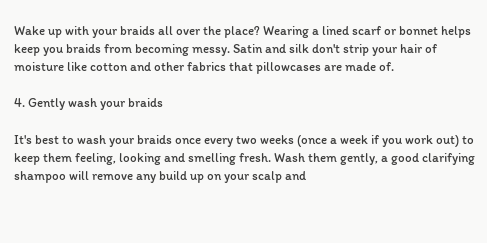Wake up with your braids all over the place? Wearing a lined scarf or bonnet helps keep you braids from becoming messy. Satin and silk don't strip your hair of moisture like cotton and other fabrics that pillowcases are made of.

4. Gently wash your braids

It's best to wash your braids once every two weeks (once a week if you work out) to keep them feeling, looking and smelling fresh. Wash them gently, a good clarifying shampoo will remove any build up on your scalp and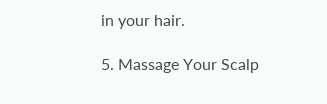in your hair.

5. Massage Your Scalp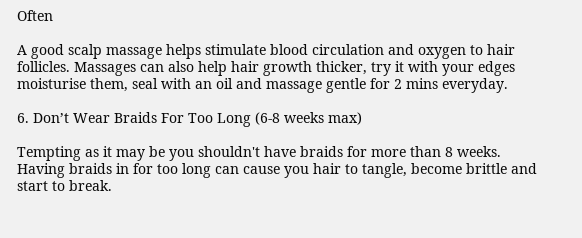Often

A good scalp massage helps stimulate blood circulation and oxygen to hair follicles. Massages can also help hair growth thicker, try it with your edges moisturise them, seal with an oil and massage gentle for 2 mins everyday.

6. Don’t Wear Braids For Too Long (6-8 weeks max)

Tempting as it may be you shouldn't have braids for more than 8 weeks. Having braids in for too long can cause you hair to tangle, become brittle and start to break.